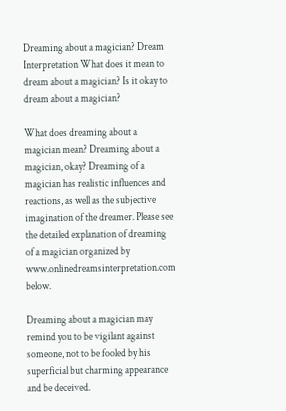Dreaming about a magician? Dream Interpretation What does it mean to dream about a magician? Is it okay to dream about a magician?

What does dreaming about a magician mean? Dreaming about a magician, okay? Dreaming of a magician has realistic influences and reactions, as well as the subjective imagination of the dreamer. Please see the detailed explanation of dreaming of a magician organized by www.onlinedreamsinterpretation.com below.

Dreaming about a magician may remind you to be vigilant against someone, not to be fooled by his superficial but charming appearance and be deceived.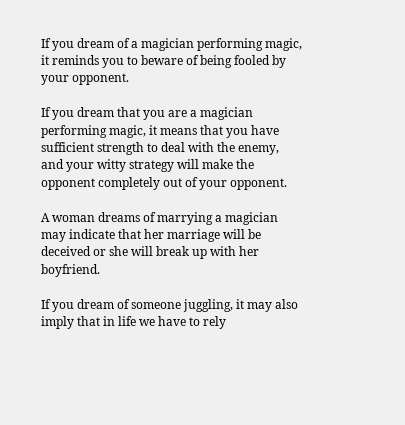If you dream of a magician performing magic, it reminds you to beware of being fooled by your opponent.

If you dream that you are a magician performing magic, it means that you have sufficient strength to deal with the enemy, and your witty strategy will make the opponent completely out of your opponent.

A woman dreams of marrying a magician may indicate that her marriage will be deceived or she will break up with her boyfriend.

If you dream of someone juggling, it may also imply that in life we have to rely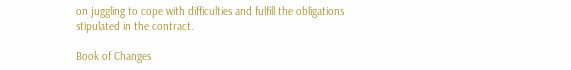on juggling to cope with difficulties and fulfill the obligations stipulated in the contract.

Book of Changes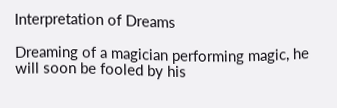Interpretation of Dreams

Dreaming of a magician performing magic, he will soon be fooled by his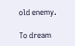old enemy.

To dream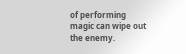of performing magic can wipe out the enemy.